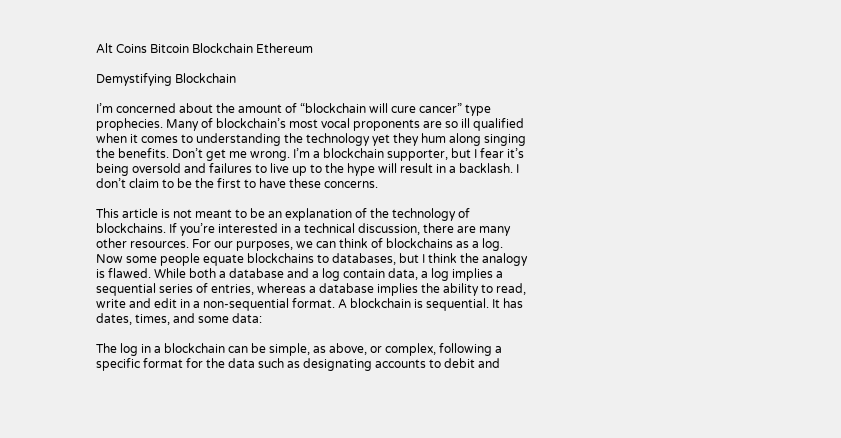Alt Coins Bitcoin Blockchain Ethereum

Demystifying Blockchain

I’m concerned about the amount of “blockchain will cure cancer” type prophecies. Many of blockchain’s most vocal proponents are so ill qualified when it comes to understanding the technology yet they hum along singing the benefits. Don’t get me wrong. I’m a blockchain supporter, but I fear it’s being oversold and failures to live up to the hype will result in a backlash. I don’t claim to be the first to have these concerns.

This article is not meant to be an explanation of the technology of blockchains. If you’re interested in a technical discussion, there are many other resources. For our purposes, we can think of blockchains as a log. Now some people equate blockchains to databases, but I think the analogy is flawed. While both a database and a log contain data, a log implies a sequential series of entries, whereas a database implies the ability to read, write and edit in a non-sequential format. A blockchain is sequential. It has dates, times, and some data:

The log in a blockchain can be simple, as above, or complex, following a specific format for the data such as designating accounts to debit and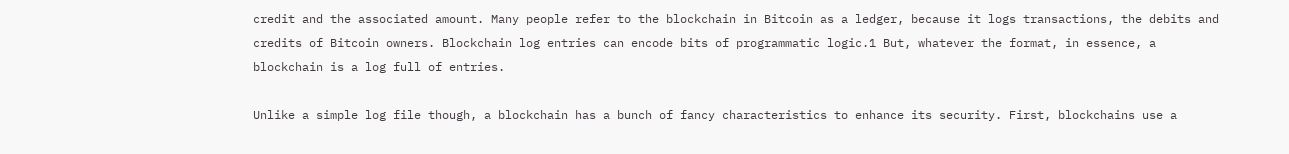credit and the associated amount. Many people refer to the blockchain in Bitcoin as a ledger, because it logs transactions, the debits and credits of Bitcoin owners. Blockchain log entries can encode bits of programmatic logic.1 But, whatever the format, in essence, a blockchain is a log full of entries.

Unlike a simple log file though, a blockchain has a bunch of fancy characteristics to enhance its security. First, blockchains use a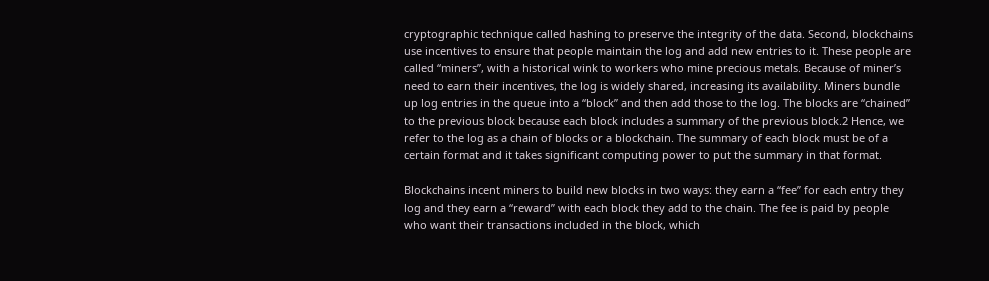cryptographic technique called hashing to preserve the integrity of the data. Second, blockchains use incentives to ensure that people maintain the log and add new entries to it. These people are called “miners”, with a historical wink to workers who mine precious metals. Because of miner’s need to earn their incentives, the log is widely shared, increasing its availability. Miners bundle up log entries in the queue into a “block” and then add those to the log. The blocks are “chained” to the previous block because each block includes a summary of the previous block.2 Hence, we refer to the log as a chain of blocks or a blockchain. The summary of each block must be of a certain format and it takes significant computing power to put the summary in that format.

Blockchains incent miners to build new blocks in two ways: they earn a “fee” for each entry they log and they earn a “reward” with each block they add to the chain. The fee is paid by people who want their transactions included in the block, which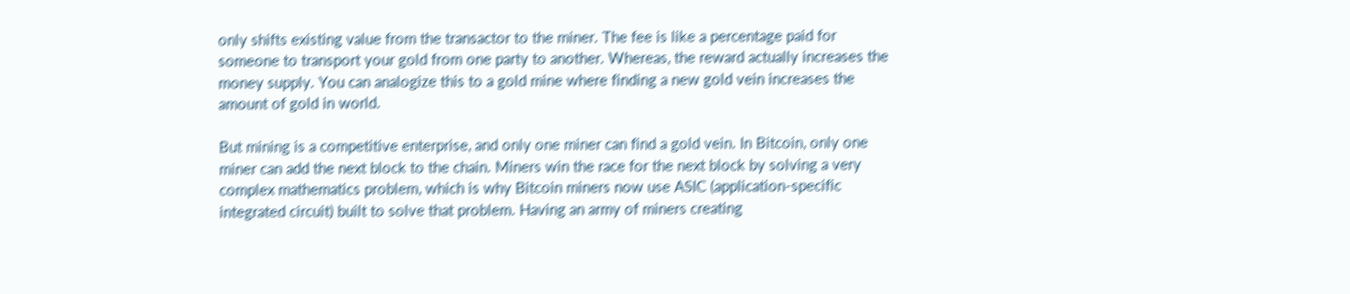only shifts existing value from the transactor to the miner. The fee is like a percentage paid for someone to transport your gold from one party to another. Whereas, the reward actually increases the money supply. You can analogize this to a gold mine where finding a new gold vein increases the amount of gold in world.

But mining is a competitive enterprise, and only one miner can find a gold vein. In Bitcoin, only one miner can add the next block to the chain. Miners win the race for the next block by solving a very complex mathematics problem, which is why Bitcoin miners now use ASIC (application-specific integrated circuit) built to solve that problem. Having an army of miners creating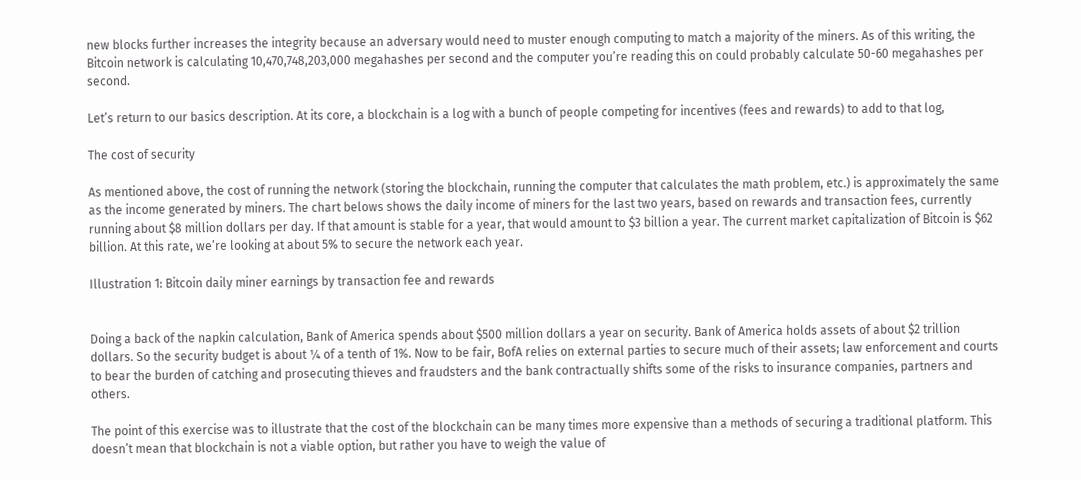new blocks further increases the integrity because an adversary would need to muster enough computing to match a majority of the miners. As of this writing, the Bitcoin network is calculating 10,470,748,203,000 megahashes per second and the computer you’re reading this on could probably calculate 50-60 megahashes per second.

Let’s return to our basics description. At its core, a blockchain is a log with a bunch of people competing for incentives (fees and rewards) to add to that log,

The cost of security

As mentioned above, the cost of running the network (storing the blockchain, running the computer that calculates the math problem, etc.) is approximately the same as the income generated by miners. The chart belows shows the daily income of miners for the last two years, based on rewards and transaction fees, currently running about $8 million dollars per day. If that amount is stable for a year, that would amount to $3 billion a year. The current market capitalization of Bitcoin is $62 billion. At this rate, we’re looking at about 5% to secure the network each year.

Illustration 1: Bitcoin daily miner earnings by transaction fee and rewards


Doing a back of the napkin calculation, Bank of America spends about $500 million dollars a year on security. Bank of America holds assets of about $2 trillion dollars. So the security budget is about ¼ of a tenth of 1%. Now to be fair, BofA relies on external parties to secure much of their assets; law enforcement and courts to bear the burden of catching and prosecuting thieves and fraudsters and the bank contractually shifts some of the risks to insurance companies, partners and others.

The point of this exercise was to illustrate that the cost of the blockchain can be many times more expensive than a methods of securing a traditional platform. This doesn’t mean that blockchain is not a viable option, but rather you have to weigh the value of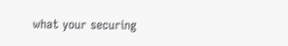what your securing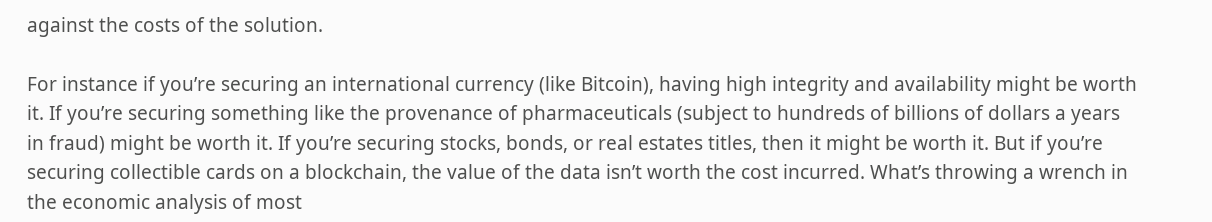against the costs of the solution.

For instance if you’re securing an international currency (like Bitcoin), having high integrity and availability might be worth it. If you’re securing something like the provenance of pharmaceuticals (subject to hundreds of billions of dollars a years in fraud) might be worth it. If you’re securing stocks, bonds, or real estates titles, then it might be worth it. But if you’re securing collectible cards on a blockchain, the value of the data isn’t worth the cost incurred. What’s throwing a wrench in the economic analysis of most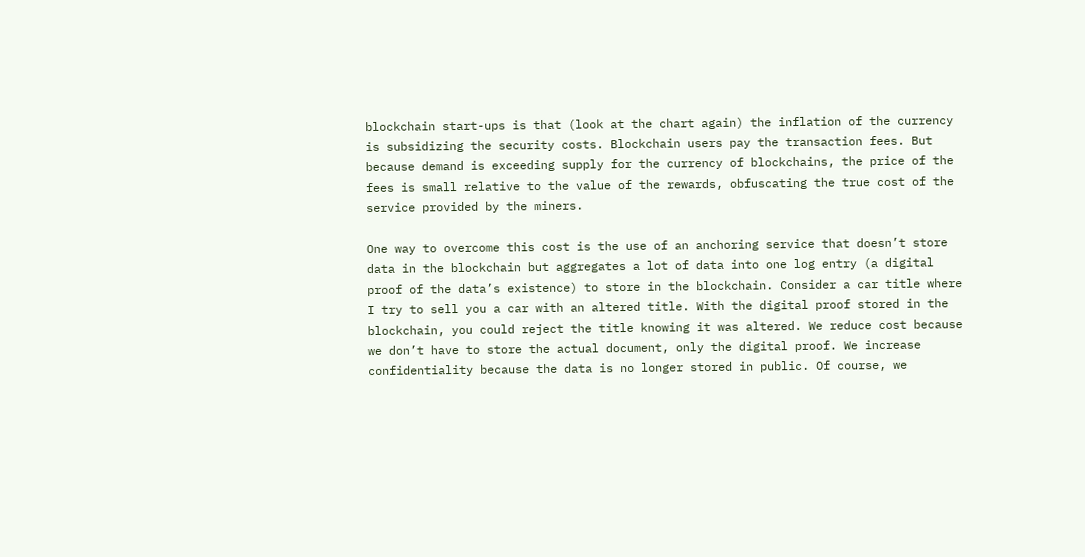blockchain start-ups is that (look at the chart again) the inflation of the currency is subsidizing the security costs. Blockchain users pay the transaction fees. But because demand is exceeding supply for the currency of blockchains, the price of the fees is small relative to the value of the rewards, obfuscating the true cost of the service provided by the miners.

One way to overcome this cost is the use of an anchoring service that doesn’t store data in the blockchain but aggregates a lot of data into one log entry (a digital proof of the data’s existence) to store in the blockchain. Consider a car title where I try to sell you a car with an altered title. With the digital proof stored in the blockchain, you could reject the title knowing it was altered. We reduce cost because we don’t have to store the actual document, only the digital proof. We increase confidentiality because the data is no longer stored in public. Of course, we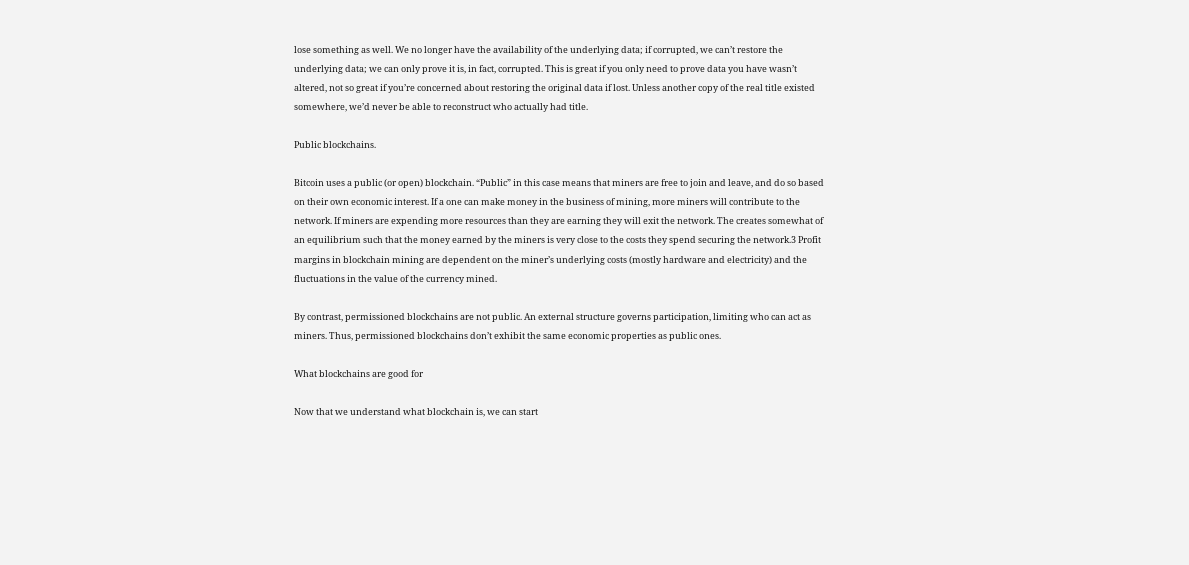lose something as well. We no longer have the availability of the underlying data; if corrupted, we can’t restore the underlying data; we can only prove it is, in fact, corrupted. This is great if you only need to prove data you have wasn’t altered, not so great if you’re concerned about restoring the original data if lost. Unless another copy of the real title existed somewhere, we’d never be able to reconstruct who actually had title.

Public blockchains.

Bitcoin uses a public (or open) blockchain. “Public” in this case means that miners are free to join and leave, and do so based on their own economic interest. If a one can make money in the business of mining, more miners will contribute to the network. If miners are expending more resources than they are earning they will exit the network. The creates somewhat of an equilibrium such that the money earned by the miners is very close to the costs they spend securing the network.3 Profit margins in blockchain mining are dependent on the miner’s underlying costs (mostly hardware and electricity) and the fluctuations in the value of the currency mined.

By contrast, permissioned blockchains are not public. An external structure governs participation, limiting who can act as miners. Thus, permissioned blockchains don’t exhibit the same economic properties as public ones.

What blockchains are good for

Now that we understand what blockchain is, we can start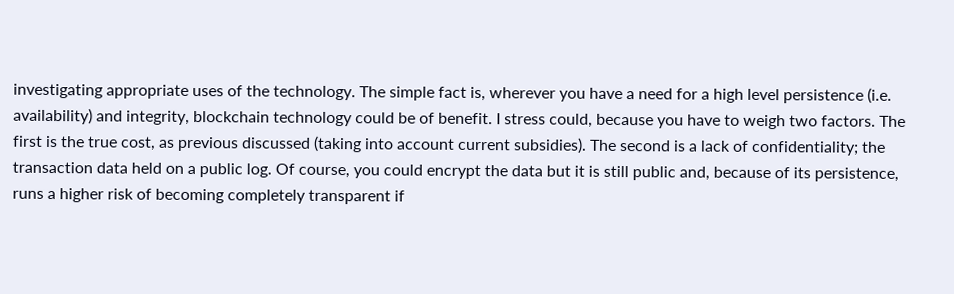investigating appropriate uses of the technology. The simple fact is, wherever you have a need for a high level persistence (i.e. availability) and integrity, blockchain technology could be of benefit. I stress could, because you have to weigh two factors. The first is the true cost, as previous discussed (taking into account current subsidies). The second is a lack of confidentiality; the transaction data held on a public log. Of course, you could encrypt the data but it is still public and, because of its persistence, runs a higher risk of becoming completely transparent if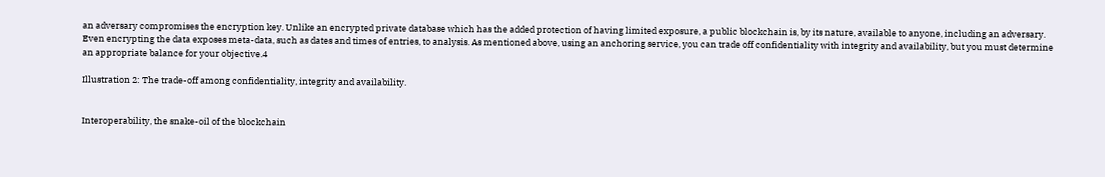an adversary compromises the encryption key. Unlike an encrypted private database which has the added protection of having limited exposure, a public blockchain is, by its nature, available to anyone, including an adversary. Even encrypting the data exposes meta-data, such as dates and times of entries, to analysis. As mentioned above, using an anchoring service, you can trade off confidentiality with integrity and availability, but you must determine an appropriate balance for your objective.4

Illustration 2: The trade-off among confidentiality, integrity and availability.


Interoperability, the snake-oil of the blockchain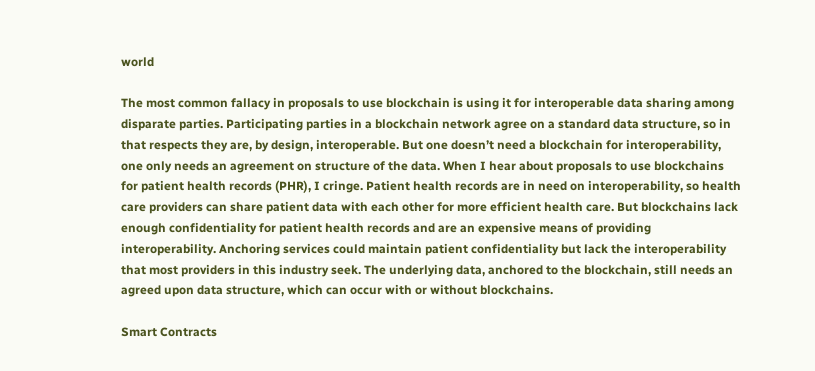world

The most common fallacy in proposals to use blockchain is using it for interoperable data sharing among disparate parties. Participating parties in a blockchain network agree on a standard data structure, so in that respects they are, by design, interoperable. But one doesn’t need a blockchain for interoperability, one only needs an agreement on structure of the data. When I hear about proposals to use blockchains for patient health records (PHR), I cringe. Patient health records are in need on interoperability, so health care providers can share patient data with each other for more efficient health care. But blockchains lack enough confidentiality for patient health records and are an expensive means of providing interoperability. Anchoring services could maintain patient confidentiality but lack the interoperability that most providers in this industry seek. The underlying data, anchored to the blockchain, still needs an agreed upon data structure, which can occur with or without blockchains.

Smart Contracts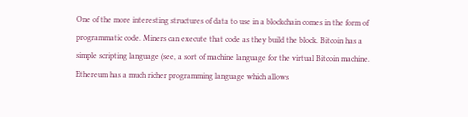One of the more interesting structures of data to use in a blockchain comes in the form of programmatic code. Miners can execute that code as they build the block. Bitcoin has a simple scripting language (see, a sort of machine language for the virtual Bitcoin machine. Ethereum has a much richer programming language which allows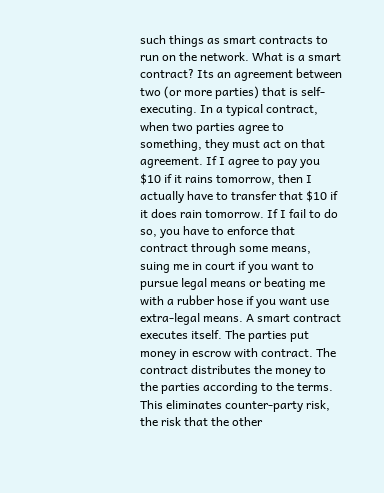such things as smart contracts to run on the network. What is a smart contract? Its an agreement between two (or more parties) that is self-executing. In a typical contract, when two parties agree to something, they must act on that agreement. If I agree to pay you $10 if it rains tomorrow, then I actually have to transfer that $10 if it does rain tomorrow. If I fail to do so, you have to enforce that contract through some means, suing me in court if you want to pursue legal means or beating me with a rubber hose if you want use extra-legal means. A smart contract executes itself. The parties put money in escrow with contract. The contract distributes the money to the parties according to the terms. This eliminates counter-party risk, the risk that the other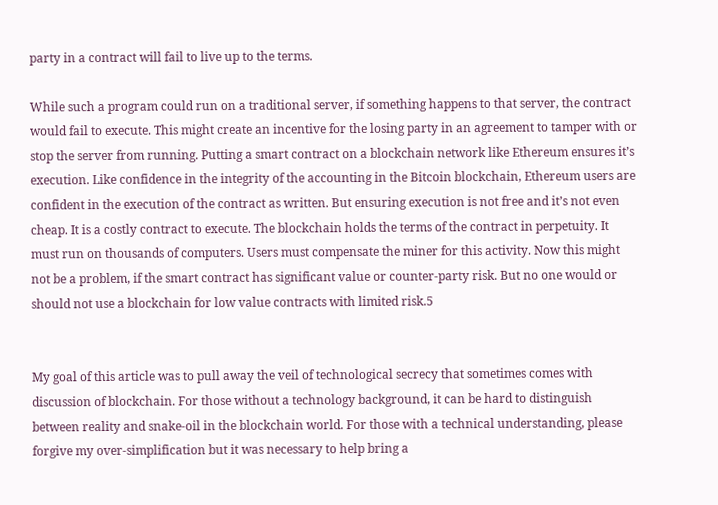party in a contract will fail to live up to the terms.

While such a program could run on a traditional server, if something happens to that server, the contract would fail to execute. This might create an incentive for the losing party in an agreement to tamper with or stop the server from running. Putting a smart contract on a blockchain network like Ethereum ensures it’s execution. Like confidence in the integrity of the accounting in the Bitcoin blockchain, Ethereum users are confident in the execution of the contract as written. But ensuring execution is not free and it’s not even cheap. It is a costly contract to execute. The blockchain holds the terms of the contract in perpetuity. It must run on thousands of computers. Users must compensate the miner for this activity. Now this might not be a problem, if the smart contract has significant value or counter-party risk. But no one would or should not use a blockchain for low value contracts with limited risk.5


My goal of this article was to pull away the veil of technological secrecy that sometimes comes with discussion of blockchain. For those without a technology background, it can be hard to distinguish between reality and snake-oil in the blockchain world. For those with a technical understanding, please forgive my over-simplification but it was necessary to help bring a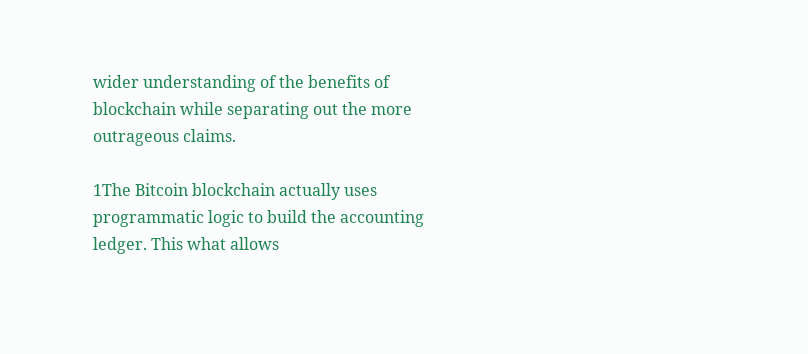wider understanding of the benefits of blockchain while separating out the more outrageous claims.

1The Bitcoin blockchain actually uses programmatic logic to build the accounting ledger. This what allows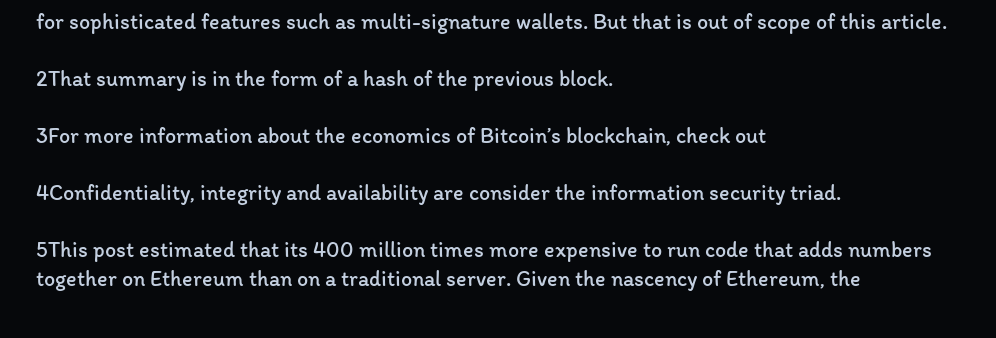for sophisticated features such as multi-signature wallets. But that is out of scope of this article.

2That summary is in the form of a hash of the previous block.

3For more information about the economics of Bitcoin’s blockchain, check out

4Confidentiality, integrity and availability are consider the information security triad.

5This post estimated that its 400 million times more expensive to run code that adds numbers together on Ethereum than on a traditional server. Given the nascency of Ethereum, the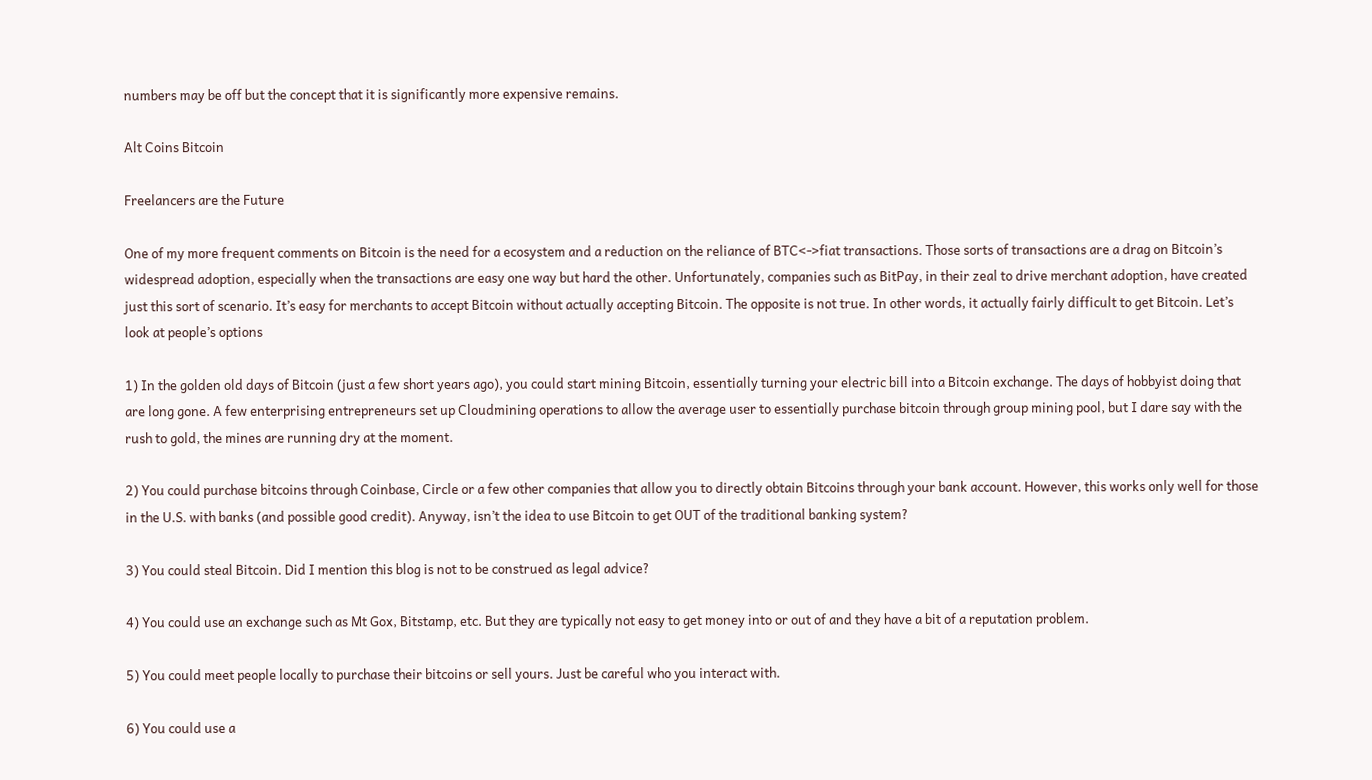numbers may be off but the concept that it is significantly more expensive remains.

Alt Coins Bitcoin

Freelancers are the Future

One of my more frequent comments on Bitcoin is the need for a ecosystem and a reduction on the reliance of BTC<->fiat transactions. Those sorts of transactions are a drag on Bitcoin’s widespread adoption, especially when the transactions are easy one way but hard the other. Unfortunately, companies such as BitPay, in their zeal to drive merchant adoption, have created just this sort of scenario. It’s easy for merchants to accept Bitcoin without actually accepting Bitcoin. The opposite is not true. In other words, it actually fairly difficult to get Bitcoin. Let’s look at people’s options

1) In the golden old days of Bitcoin (just a few short years ago), you could start mining Bitcoin, essentially turning your electric bill into a Bitcoin exchange. The days of hobbyist doing that are long gone. A few enterprising entrepreneurs set up Cloudmining operations to allow the average user to essentially purchase bitcoin through group mining pool, but I dare say with the rush to gold, the mines are running dry at the moment.

2) You could purchase bitcoins through Coinbase, Circle or a few other companies that allow you to directly obtain Bitcoins through your bank account. However, this works only well for those in the U.S. with banks (and possible good credit). Anyway, isn’t the idea to use Bitcoin to get OUT of the traditional banking system?

3) You could steal Bitcoin. Did I mention this blog is not to be construed as legal advice?

4) You could use an exchange such as Mt Gox, Bitstamp, etc. But they are typically not easy to get money into or out of and they have a bit of a reputation problem.

5) You could meet people locally to purchase their bitcoins or sell yours. Just be careful who you interact with.

6) You could use a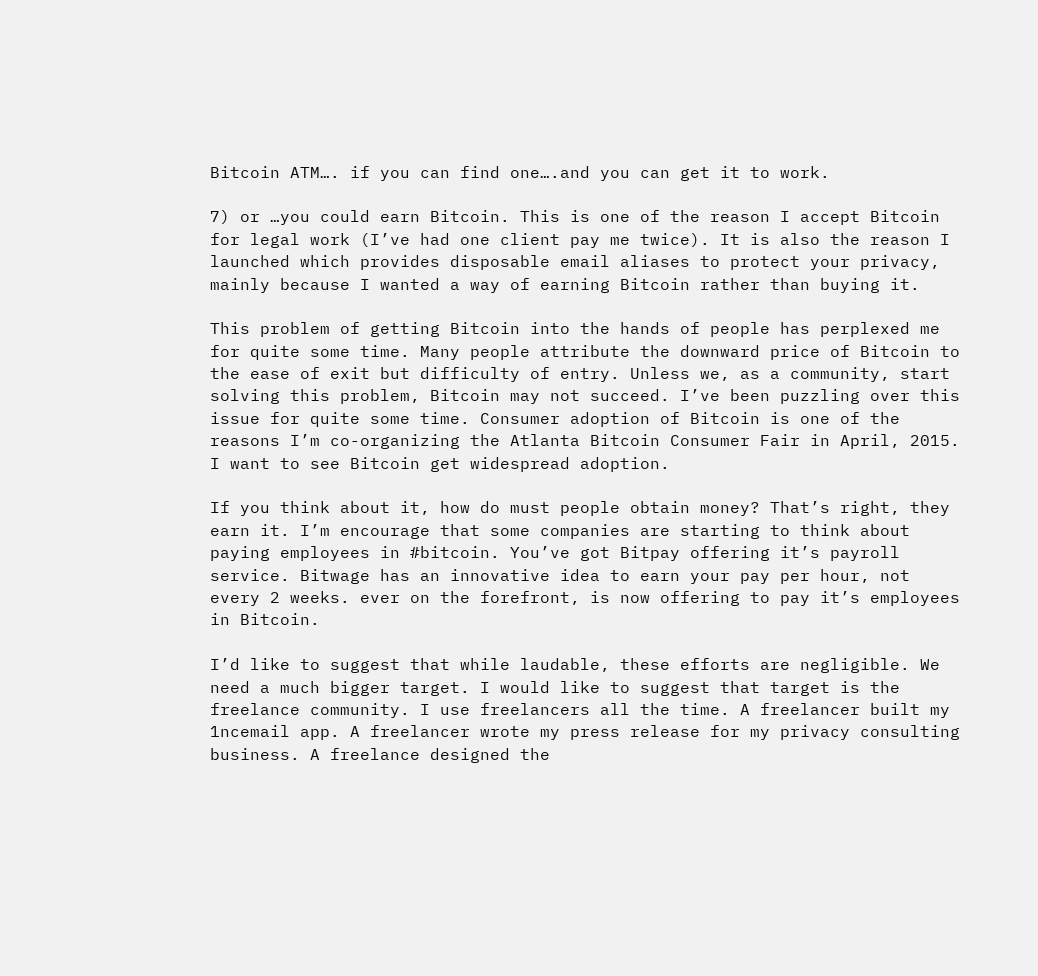Bitcoin ATM…. if you can find one….and you can get it to work.

7) or …you could earn Bitcoin. This is one of the reason I accept Bitcoin for legal work (I’ve had one client pay me twice). It is also the reason I launched which provides disposable email aliases to protect your privacy, mainly because I wanted a way of earning Bitcoin rather than buying it.

This problem of getting Bitcoin into the hands of people has perplexed me for quite some time. Many people attribute the downward price of Bitcoin to the ease of exit but difficulty of entry. Unless we, as a community, start solving this problem, Bitcoin may not succeed. I’ve been puzzling over this issue for quite some time. Consumer adoption of Bitcoin is one of the reasons I’m co-organizing the Atlanta Bitcoin Consumer Fair in April, 2015. I want to see Bitcoin get widespread adoption.

If you think about it, how do must people obtain money? That’s right, they earn it. I’m encourage that some companies are starting to think about paying employees in #bitcoin. You’ve got Bitpay offering it’s payroll service. Bitwage has an innovative idea to earn your pay per hour, not every 2 weeks. ever on the forefront, is now offering to pay it’s employees in Bitcoin.

I’d like to suggest that while laudable, these efforts are negligible. We need a much bigger target. I would like to suggest that target is the freelance community. I use freelancers all the time. A freelancer built my 1ncemail app. A freelancer wrote my press release for my privacy consulting business. A freelance designed the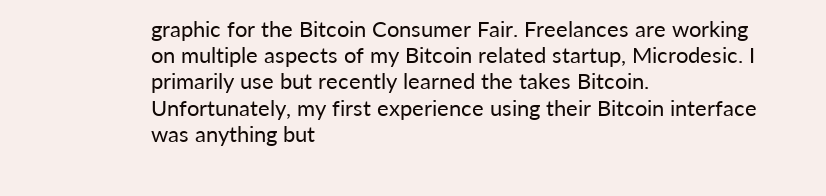graphic for the Bitcoin Consumer Fair. Freelances are working on multiple aspects of my Bitcoin related startup, Microdesic. I primarily use but recently learned the takes Bitcoin. Unfortunately, my first experience using their Bitcoin interface was anything but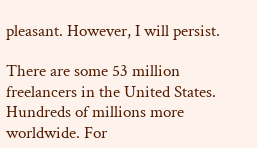pleasant. However, I will persist.

There are some 53 million freelancers in the United States. Hundreds of millions more worldwide. For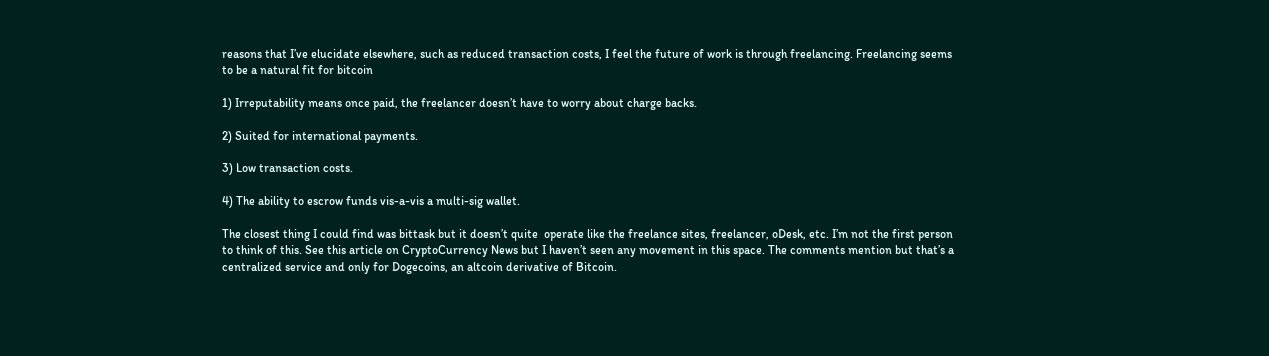reasons that I’ve elucidate elsewhere, such as reduced transaction costs, I feel the future of work is through freelancing. Freelancing seems to be a natural fit for bitcoin

1) Irreputability means once paid, the freelancer doesn’t have to worry about charge backs.

2) Suited for international payments.

3) Low transaction costs.

4) The ability to escrow funds vis-a-vis a multi-sig wallet.

The closest thing I could find was bittask but it doesn’t quite  operate like the freelance sites, freelancer, oDesk, etc. I’m not the first person to think of this. See this article on CryptoCurrency News but I haven’t seen any movement in this space. The comments mention but that’s a centralized service and only for Dogecoins, an altcoin derivative of Bitcoin.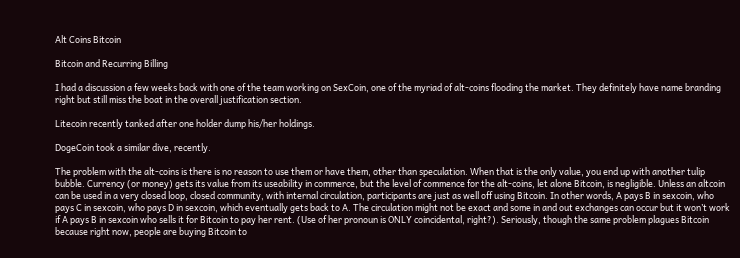Alt Coins Bitcoin

Bitcoin and Recurring Billing

I had a discussion a few weeks back with one of the team working on SexCoin, one of the myriad of alt-coins flooding the market. They definitely have name branding right but still miss the boat in the overall justification section.

Litecoin recently tanked after one holder dump his/her holdings.

DogeCoin took a similar dive, recently.

The problem with the alt-coins is there is no reason to use them or have them, other than speculation. When that is the only value, you end up with another tulip bubble. Currency (or money) gets its value from its useability in commerce, but the level of commence for the alt-coins, let alone Bitcoin, is negligible. Unless an altcoin can be used in a very closed loop, closed community, with internal circulation, participants are just as well off using Bitcoin. In other words, A pays B in sexcoin, who pays C in sexcoin, who pays D in sexcoin, which eventually gets back to A. The circulation might not be exact and some in and out exchanges can occur but it won’t work if A pays B in sexcoin who sells it for Bitcoin to pay her rent. (Use of her pronoun is ONLY coincidental, right?). Seriously, though the same problem plagues Bitcoin because right now, people are buying Bitcoin to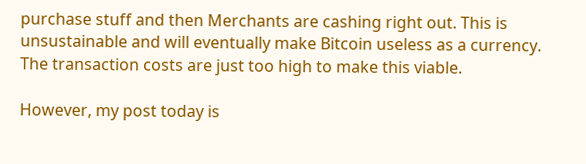purchase stuff and then Merchants are cashing right out. This is unsustainable and will eventually make Bitcoin useless as a currency. The transaction costs are just too high to make this viable.

However, my post today is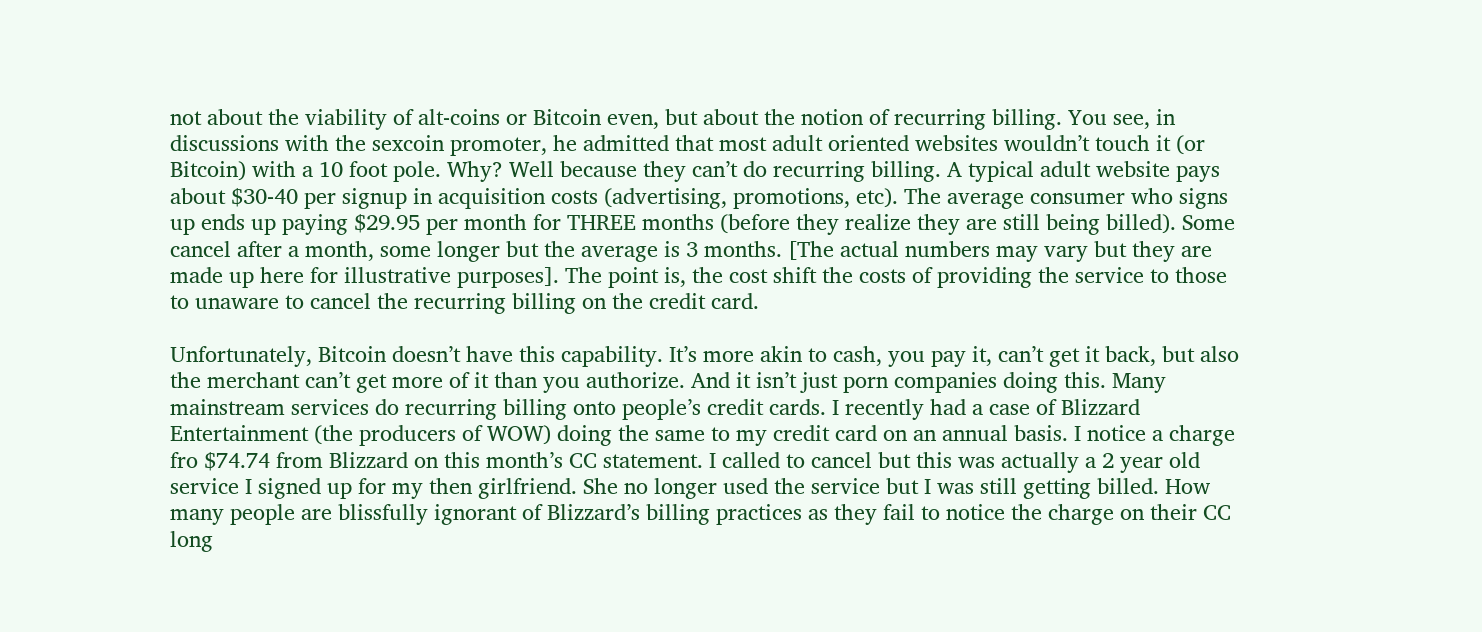not about the viability of alt-coins or Bitcoin even, but about the notion of recurring billing. You see, in discussions with the sexcoin promoter, he admitted that most adult oriented websites wouldn’t touch it (or Bitcoin) with a 10 foot pole. Why? Well because they can’t do recurring billing. A typical adult website pays about $30-40 per signup in acquisition costs (advertising, promotions, etc). The average consumer who signs up ends up paying $29.95 per month for THREE months (before they realize they are still being billed). Some cancel after a month, some longer but the average is 3 months. [The actual numbers may vary but they are made up here for illustrative purposes]. The point is, the cost shift the costs of providing the service to those to unaware to cancel the recurring billing on the credit card.

Unfortunately, Bitcoin doesn’t have this capability. It’s more akin to cash, you pay it, can’t get it back, but also the merchant can’t get more of it than you authorize. And it isn’t just porn companies doing this. Many mainstream services do recurring billing onto people’s credit cards. I recently had a case of Blizzard Entertainment (the producers of WOW) doing the same to my credit card on an annual basis. I notice a charge fro $74.74 from Blizzard on this month’s CC statement. I called to cancel but this was actually a 2 year old service I signed up for my then girlfriend. She no longer used the service but I was still getting billed. How many people are blissfully ignorant of Blizzard’s billing practices as they fail to notice the charge on their CC long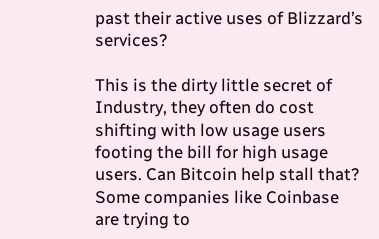past their active uses of Blizzard’s services?

This is the dirty little secret of Industry, they often do cost shifting with low usage users footing the bill for high usage users. Can Bitcoin help stall that? Some companies like Coinbase are trying to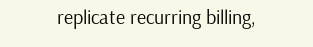replicate recurring billing,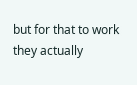but for that to work they actually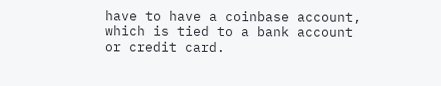have to have a coinbase account, which is tied to a bank account or credit card.